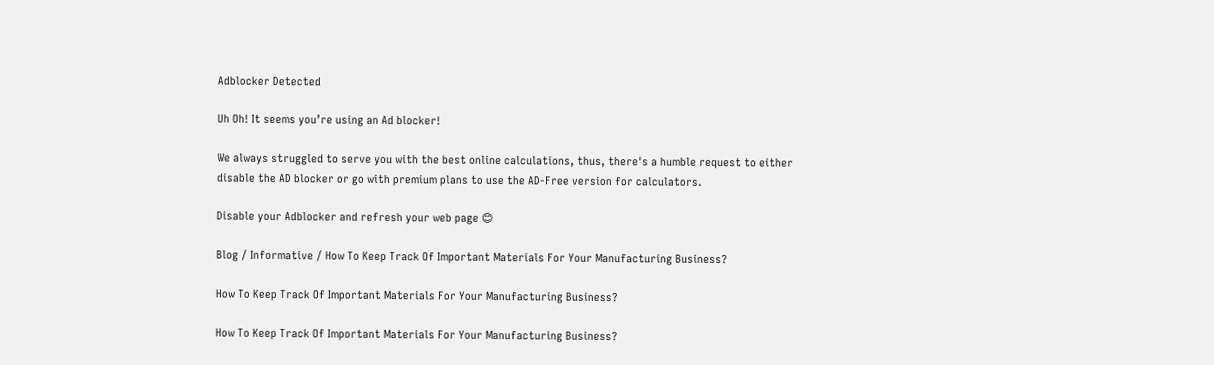Adblocker Detected

Uh Oh! It seems you’re using an Ad blocker!

We always struggled to serve you with the best online calculations, thus, there's a humble request to either disable the AD blocker or go with premium plans to use the AD-Free version for calculators.

Disable your Adblocker and refresh your web page 😊

Blog / Informative / How To Keep Track Of Important Materials For Your Manufacturing Business?

How To Keep Track Of Important Materials For Your Manufacturing Business?

How To Keep Track Of Important Materials For Your Manufacturing Business?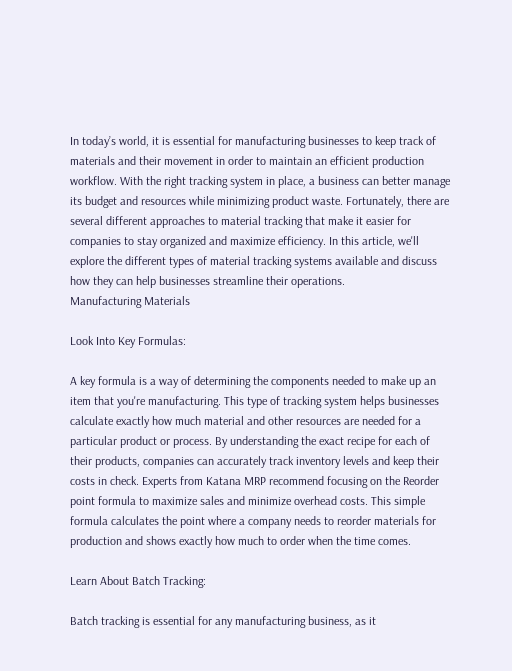In today’s world, it is essential for manufacturing businesses to keep track of materials and their movement in order to maintain an efficient production workflow. With the right tracking system in place, a business can better manage its budget and resources while minimizing product waste. Fortunately, there are several different approaches to material tracking that make it easier for companies to stay organized and maximize efficiency. In this article, we'll explore the different types of material tracking systems available and discuss how they can help businesses streamline their operations.
Manufacturing Materials

Look Into Key Formulas:

A key formula is a way of determining the components needed to make up an item that you're manufacturing. This type of tracking system helps businesses calculate exactly how much material and other resources are needed for a particular product or process. By understanding the exact recipe for each of their products, companies can accurately track inventory levels and keep their costs in check. Experts from Katana MRP recommend focusing on the Reorder point formula to maximize sales and minimize overhead costs. This simple formula calculates the point where a company needs to reorder materials for production and shows exactly how much to order when the time comes.

Learn About Batch Tracking:

Batch tracking is essential for any manufacturing business, as it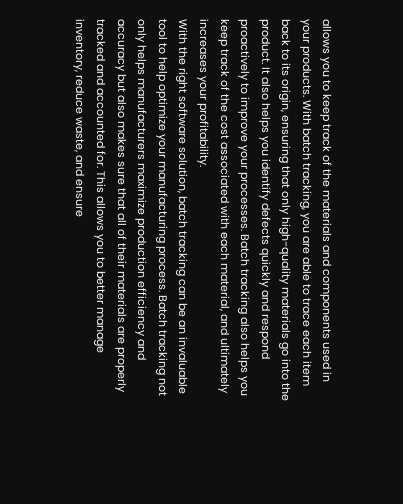allows you to keep track of the materials and components used in your products. With batch tracking, you are able to trace each item back to its origin, ensuring that only high-quality materials go into the product. It also helps you identify defects quickly and respond proactively to improve your processes. Batch tracking also helps you keep track of the cost associated with each material, and ultimately increases your profitability.
With the right software solution, batch tracking can be an invaluable tool to help optimize your manufacturing process. Batch tracking not only helps manufacturers maximize production efficiency and accuracy but also makes sure that all of their materials are properly tracked and accounted for. This allows you to better manage inventory, reduce waste, and ensure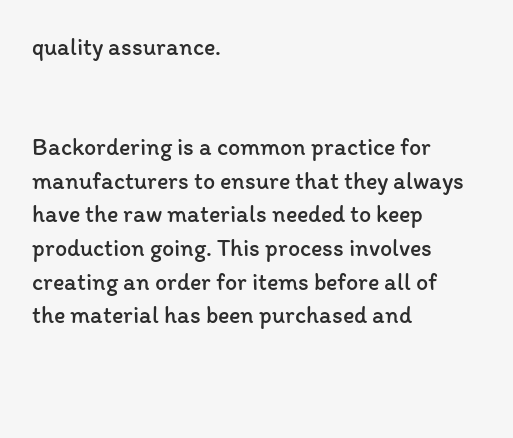quality assurance.


Backordering is a common practice for manufacturers to ensure that they always have the raw materials needed to keep production going. This process involves creating an order for items before all of the material has been purchased and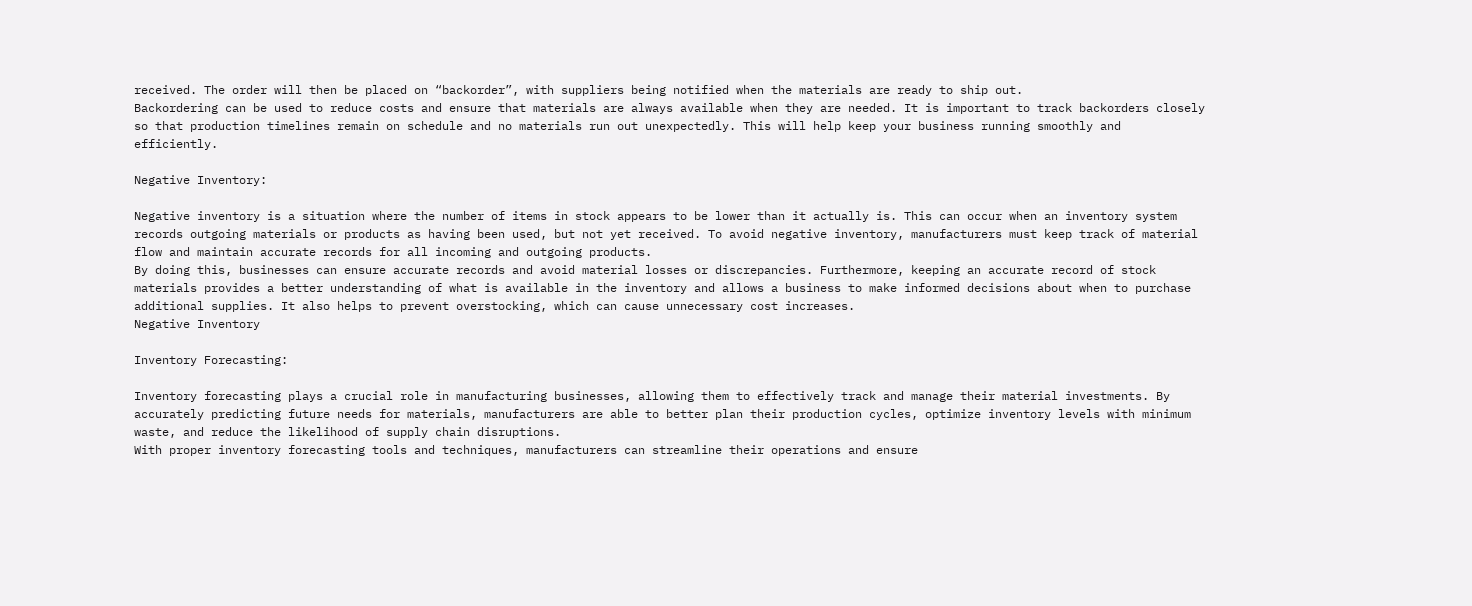received. The order will then be placed on “backorder”, with suppliers being notified when the materials are ready to ship out.
Backordering can be used to reduce costs and ensure that materials are always available when they are needed. It is important to track backorders closely so that production timelines remain on schedule and no materials run out unexpectedly. This will help keep your business running smoothly and efficiently.

Negative Inventory:

Negative inventory is a situation where the number of items in stock appears to be lower than it actually is. This can occur when an inventory system records outgoing materials or products as having been used, but not yet received. To avoid negative inventory, manufacturers must keep track of material flow and maintain accurate records for all incoming and outgoing products.
By doing this, businesses can ensure accurate records and avoid material losses or discrepancies. Furthermore, keeping an accurate record of stock materials provides a better understanding of what is available in the inventory and allows a business to make informed decisions about when to purchase additional supplies. It also helps to prevent overstocking, which can cause unnecessary cost increases.
Negative Inventory

Inventory Forecasting:

Inventory forecasting plays a crucial role in manufacturing businesses, allowing them to effectively track and manage their material investments. By accurately predicting future needs for materials, manufacturers are able to better plan their production cycles, optimize inventory levels with minimum waste, and reduce the likelihood of supply chain disruptions.
With proper inventory forecasting tools and techniques, manufacturers can streamline their operations and ensure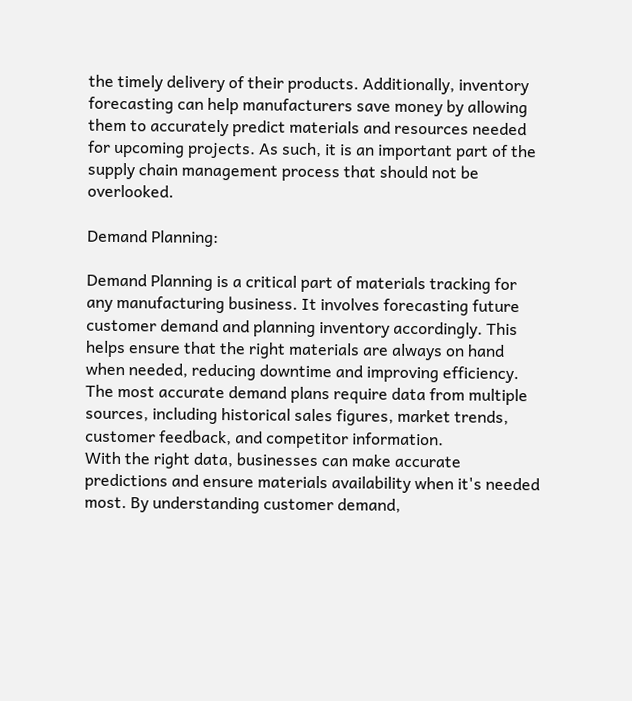the timely delivery of their products. Additionally, inventory forecasting can help manufacturers save money by allowing them to accurately predict materials and resources needed for upcoming projects. As such, it is an important part of the supply chain management process that should not be overlooked.

Demand Planning:

Demand Planning is a critical part of materials tracking for any manufacturing business. It involves forecasting future customer demand and planning inventory accordingly. This helps ensure that the right materials are always on hand when needed, reducing downtime and improving efficiency. The most accurate demand plans require data from multiple sources, including historical sales figures, market trends, customer feedback, and competitor information.
With the right data, businesses can make accurate predictions and ensure materials availability when it's needed most. By understanding customer demand,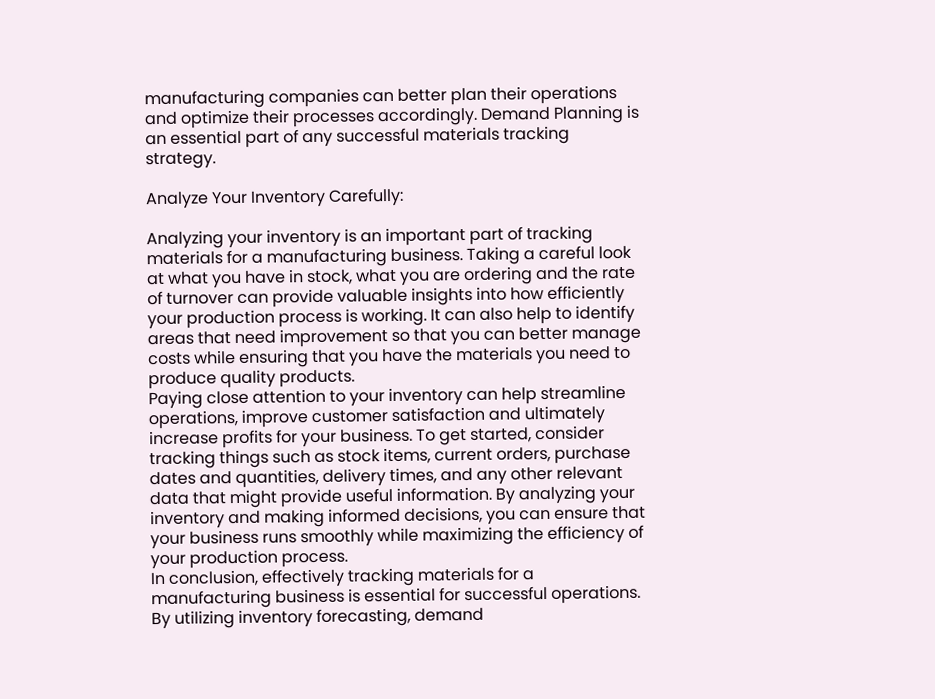manufacturing companies can better plan their operations and optimize their processes accordingly. Demand Planning is an essential part of any successful materials tracking strategy.

Analyze Your Inventory Carefully:

Analyzing your inventory is an important part of tracking materials for a manufacturing business. Taking a careful look at what you have in stock, what you are ordering and the rate of turnover can provide valuable insights into how efficiently your production process is working. It can also help to identify areas that need improvement so that you can better manage costs while ensuring that you have the materials you need to produce quality products.
Paying close attention to your inventory can help streamline operations, improve customer satisfaction and ultimately increase profits for your business. To get started, consider tracking things such as stock items, current orders, purchase dates and quantities, delivery times, and any other relevant data that might provide useful information. By analyzing your inventory and making informed decisions, you can ensure that your business runs smoothly while maximizing the efficiency of your production process.
In conclusion, effectively tracking materials for a manufacturing business is essential for successful operations. By utilizing inventory forecasting, demand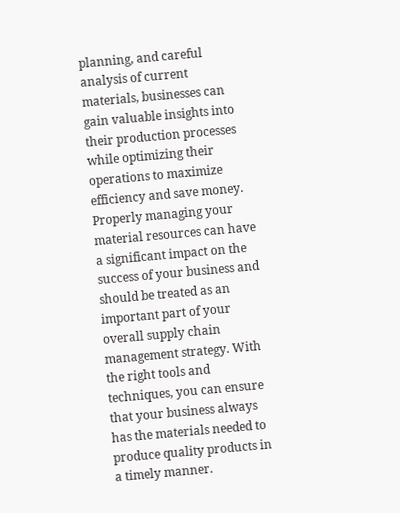planning, and careful analysis of current materials, businesses can gain valuable insights into their production processes while optimizing their operations to maximize efficiency and save money. Properly managing your material resources can have a significant impact on the success of your business and should be treated as an important part of your overall supply chain management strategy. With the right tools and techniques, you can ensure that your business always has the materials needed to produce quality products in a timely manner.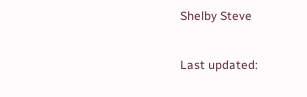Shelby Steve

Last updated: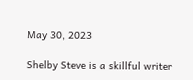May 30, 2023

Shelby Steve is a skillful writer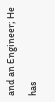and an Engineer; He has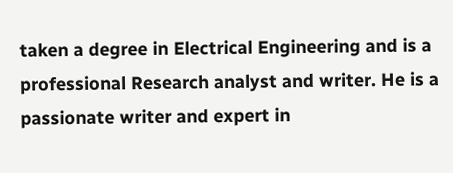taken a degree in Electrical Engineering and is a professional Research analyst and writer. He is a passionate writer and expert in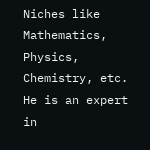Niches like Mathematics, Physics, Chemistry, etc. He is an expert in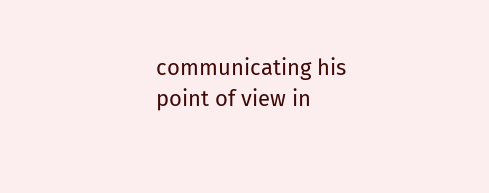communicating his point of view in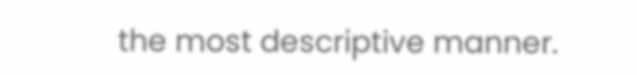the most descriptive manner.